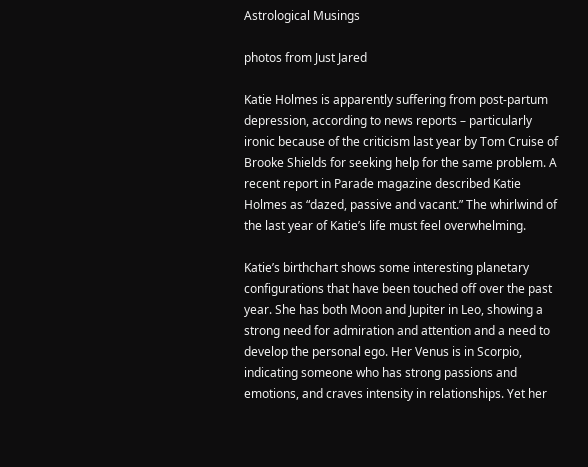Astrological Musings

photos from Just Jared

Katie Holmes is apparently suffering from post-partum depression, according to news reports – particularly ironic because of the criticism last year by Tom Cruise of Brooke Shields for seeking help for the same problem. A recent report in Parade magazine described Katie Holmes as “dazed, passive and vacant.” The whirlwind of the last year of Katie’s life must feel overwhelming.

Katie’s birthchart shows some interesting planetary configurations that have been touched off over the past year. She has both Moon and Jupiter in Leo, showing a strong need for admiration and attention and a need to develop the personal ego. Her Venus is in Scorpio, indicating someone who has strong passions and emotions, and craves intensity in relationships. Yet her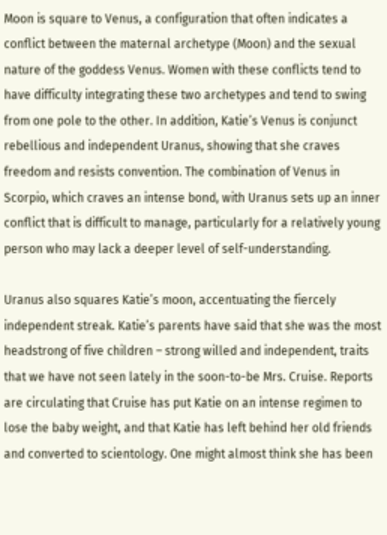Moon is square to Venus, a configuration that often indicates a conflict between the maternal archetype (Moon) and the sexual nature of the goddess Venus. Women with these conflicts tend to have difficulty integrating these two archetypes and tend to swing from one pole to the other. In addition, Katie’s Venus is conjunct rebellious and independent Uranus, showing that she craves freedom and resists convention. The combination of Venus in Scorpio, which craves an intense bond, with Uranus sets up an inner conflict that is difficult to manage, particularly for a relatively young person who may lack a deeper level of self-understanding.

Uranus also squares Katie’s moon, accentuating the fiercely independent streak. Katie’s parents have said that she was the most headstrong of five children – strong willed and independent, traits that we have not seen lately in the soon-to-be Mrs. Cruise. Reports are circulating that Cruise has put Katie on an intense regimen to lose the baby weight, and that Katie has left behind her old friends and converted to scientology. One might almost think she has been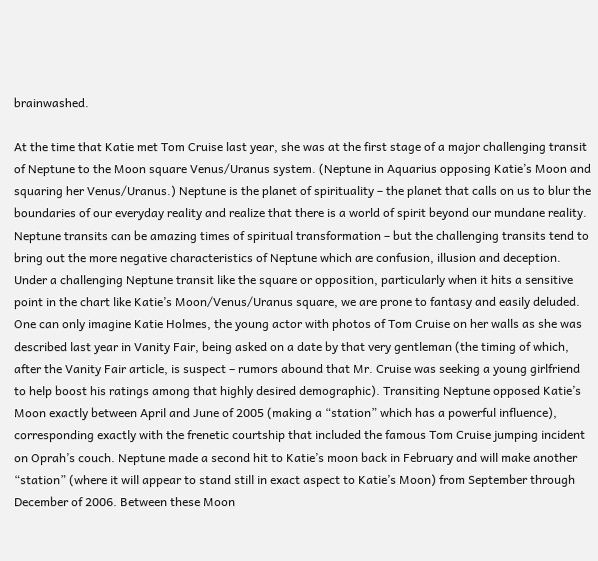brainwashed.

At the time that Katie met Tom Cruise last year, she was at the first stage of a major challenging transit of Neptune to the Moon square Venus/Uranus system. (Neptune in Aquarius opposing Katie’s Moon and squaring her Venus/Uranus.) Neptune is the planet of spirituality – the planet that calls on us to blur the boundaries of our everyday reality and realize that there is a world of spirit beyond our mundane reality. Neptune transits can be amazing times of spiritual transformation – but the challenging transits tend to bring out the more negative characteristics of Neptune which are confusion, illusion and deception. Under a challenging Neptune transit like the square or opposition, particularly when it hits a sensitive point in the chart like Katie’s Moon/Venus/Uranus square, we are prone to fantasy and easily deluded. One can only imagine Katie Holmes, the young actor with photos of Tom Cruise on her walls as she was described last year in Vanity Fair, being asked on a date by that very gentleman (the timing of which, after the Vanity Fair article, is suspect – rumors abound that Mr. Cruise was seeking a young girlfriend to help boost his ratings among that highly desired demographic). Transiting Neptune opposed Katie’s Moon exactly between April and June of 2005 (making a “station” which has a powerful influence), corresponding exactly with the frenetic courtship that included the famous Tom Cruise jumping incident on Oprah’s couch. Neptune made a second hit to Katie’s moon back in February and will make another “station” (where it will appear to stand still in exact aspect to Katie’s Moon) from September through December of 2006. Between these Moon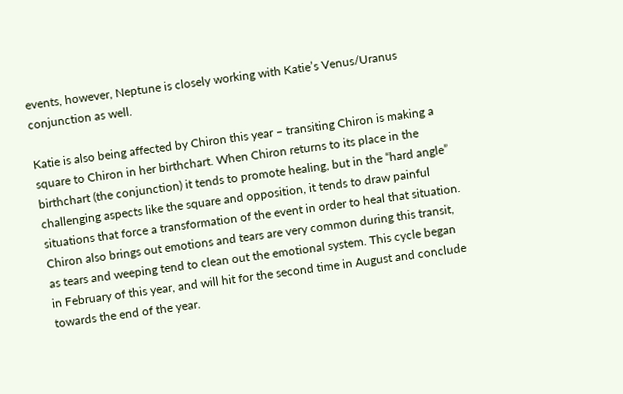events, however, Neptune is closely working with Katie’s Venus/Uranus conjunction as well.

Katie is also being affected by Chiron this year – transiting Chiron is making a square to Chiron in her birthchart. When Chiron returns to its place in the birthchart (the conjunction) it tends to promote healing, but in the “hard angle” challenging aspects like the square and opposition, it tends to draw painful situations that force a transformation of the event in order to heal that situation. Chiron also brings out emotions and tears are very common during this transit, as tears and weeping tend to clean out the emotional system. This cycle began in February of this year, and will hit for the second time in August and conclude towards the end of the year.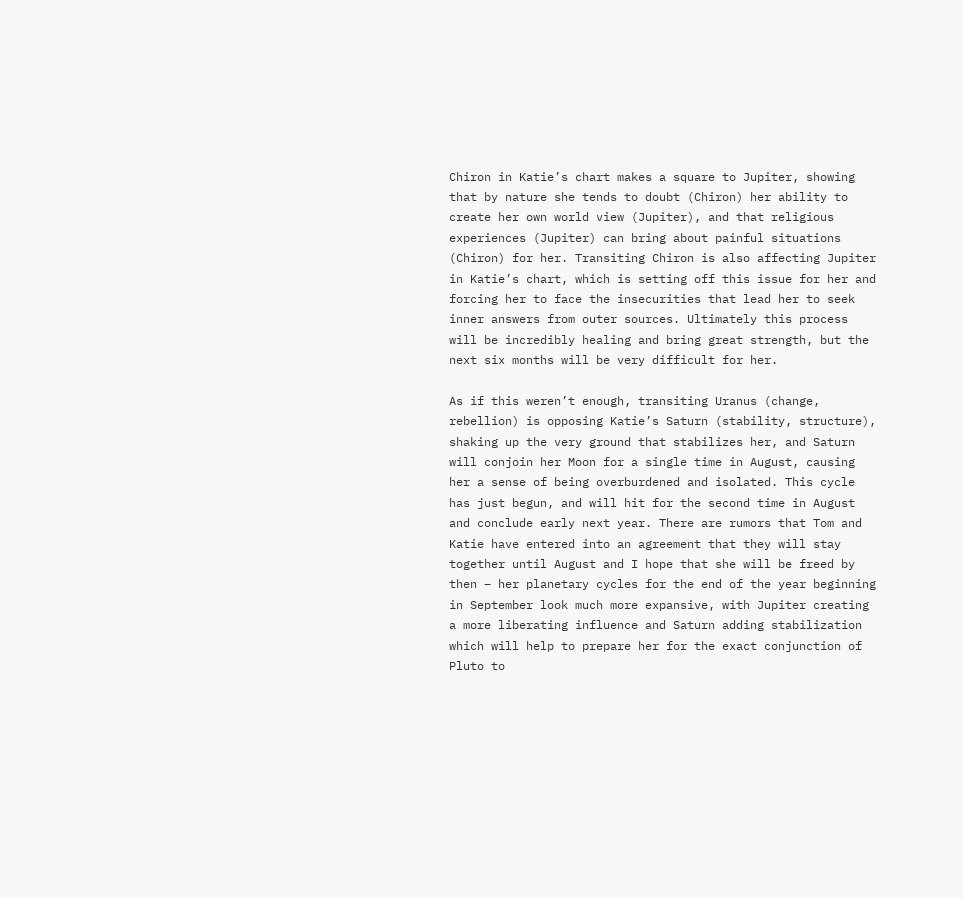Chiron in Katie’s chart makes a square to Jupiter, showing that by nature she tends to doubt (Chiron) her ability to create her own world view (Jupiter), and that religious experiences (Jupiter) can bring about painful situations (Chiron) for her. Transiting Chiron is also affecting Jupiter in Katie’s chart, which is setting off this issue for her and forcing her to face the insecurities that lead her to seek inner answers from outer sources. Ultimately this process will be incredibly healing and bring great strength, but the next six months will be very difficult for her.

As if this weren’t enough, transiting Uranus (change, rebellion) is opposing Katie’s Saturn (stability, structure), shaking up the very ground that stabilizes her, and Saturn will conjoin her Moon for a single time in August, causing her a sense of being overburdened and isolated. This cycle has just begun, and will hit for the second time in August and conclude early next year. There are rumors that Tom and Katie have entered into an agreement that they will stay together until August and I hope that she will be freed by then – her planetary cycles for the end of the year beginning in September look much more expansive, with Jupiter creating a more liberating influence and Saturn adding stabilization which will help to prepare her for the exact conjunction of Pluto to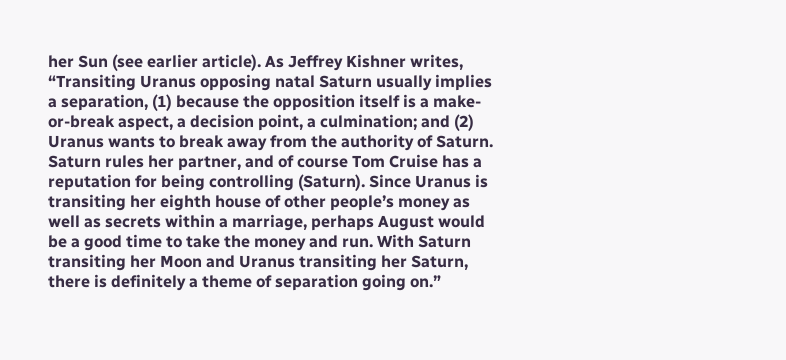her Sun (see earlier article). As Jeffrey Kishner writes, “Transiting Uranus opposing natal Saturn usually implies a separation, (1) because the opposition itself is a make-or-break aspect, a decision point, a culmination; and (2) Uranus wants to break away from the authority of Saturn. Saturn rules her partner, and of course Tom Cruise has a reputation for being controlling (Saturn). Since Uranus is transiting her eighth house of other people’s money as well as secrets within a marriage, perhaps August would be a good time to take the money and run. With Saturn transiting her Moon and Uranus transiting her Saturn, there is definitely a theme of separation going on.”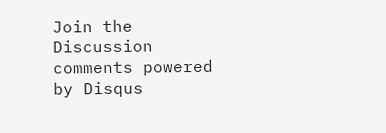Join the Discussion
comments powered by Disqus